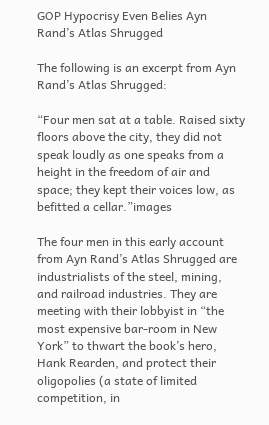GOP Hypocrisy Even Belies Ayn Rand’s Atlas Shrugged

The following is an excerpt from Ayn Rand’s Atlas Shrugged:

“Four men sat at a table. Raised sixty floors above the city, they did not speak loudly as one speaks from a height in the freedom of air and space; they kept their voices low, as befitted a cellar.”images

The four men in this early account from Ayn Rand’s Atlas Shrugged are industrialists of the steel, mining, and railroad industries. They are meeting with their lobbyist in “the most expensive bar-room in New York” to thwart the book’s hero, Hank Rearden, and protect their oligopolies (a state of limited competition, in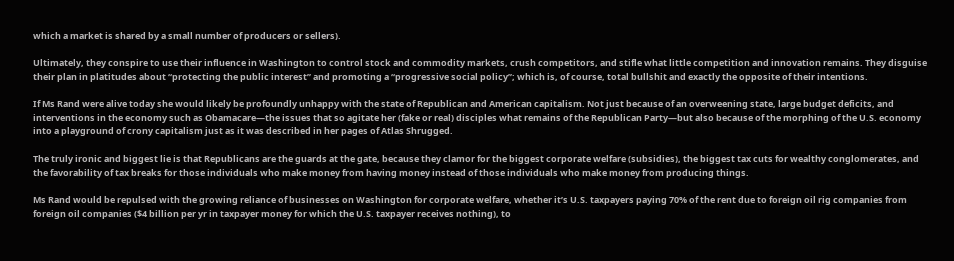which a market is shared by a small number of producers or sellers).

Ultimately, they conspire to use their influence in Washington to control stock and commodity markets, crush competitors, and stifle what little competition and innovation remains. They disguise their plan in platitudes about “protecting the public interest” and promoting a “progressive social policy”; which is, of course, total bullshit and exactly the opposite of their intentions.

If Ms Rand were alive today she would likely be profoundly unhappy with the state of Republican and American capitalism. Not just because of an overweening state, large budget deficits, and interventions in the economy such as Obamacare—the issues that so agitate her (fake or real) disciples what remains of the Republican Party—but also because of the morphing of the U.S. economy into a playground of crony capitalism just as it was described in her pages of Atlas Shrugged.

The truly ironic and biggest lie is that Republicans are the guards at the gate, because they clamor for the biggest corporate welfare (subsidies), the biggest tax cuts for wealthy conglomerates, and the favorability of tax breaks for those individuals who make money from having money instead of those individuals who make money from producing things.

Ms Rand would be repulsed with the growing reliance of businesses on Washington for corporate welfare, whether it’s U.S. taxpayers paying 70% of the rent due to foreign oil rig companies from foreign oil companies ($4 billion per yr in taxpayer money for which the U.S. taxpayer receives nothing), to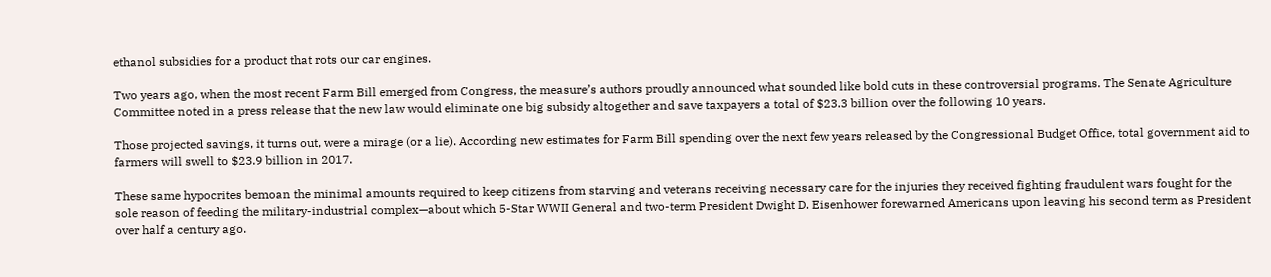ethanol subsidies for a product that rots our car engines.

Two years ago, when the most recent Farm Bill emerged from Congress, the measure’s authors proudly announced what sounded like bold cuts in these controversial programs. The Senate Agriculture Committee noted in a press release that the new law would eliminate one big subsidy altogether and save taxpayers a total of $23.3 billion over the following 10 years.

Those projected savings, it turns out, were a mirage (or a lie). According new estimates for Farm Bill spending over the next few years released by the Congressional Budget Office, total government aid to farmers will swell to $23.9 billion in 2017.

These same hypocrites bemoan the minimal amounts required to keep citizens from starving and veterans receiving necessary care for the injuries they received fighting fraudulent wars fought for the sole reason of feeding the military-industrial complex—about which 5-Star WWII General and two-term President Dwight D. Eisenhower forewarned Americans upon leaving his second term as President over half a century ago.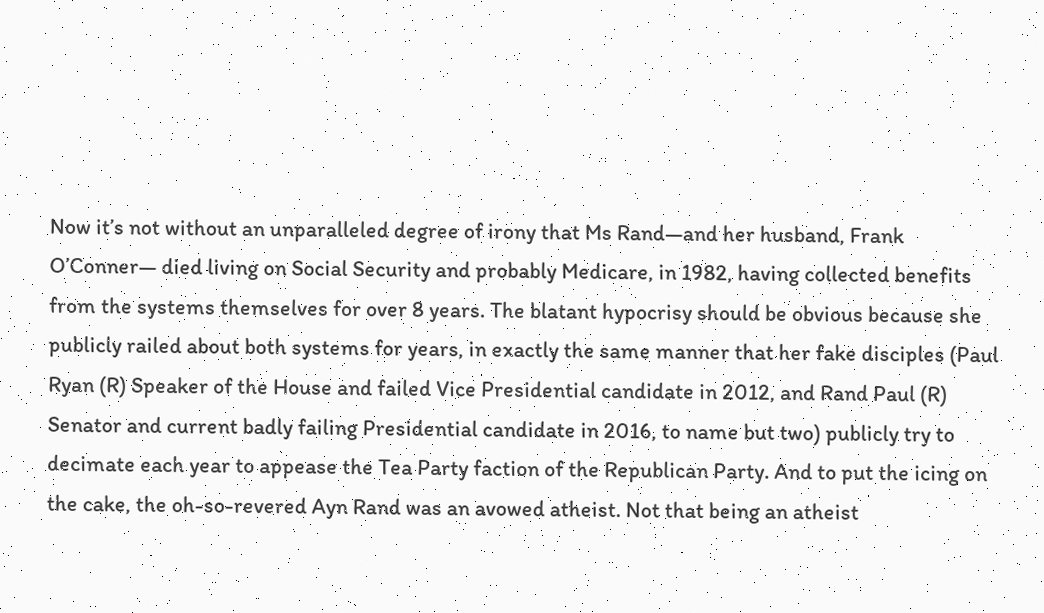Now it’s not without an unparalleled degree of irony that Ms Rand—and her husband, Frank O’Conner— died living on Social Security and probably Medicare, in 1982, having collected benefits from the systems themselves for over 8 years. The blatant hypocrisy should be obvious because she publicly railed about both systems for years, in exactly the same manner that her fake disciples (Paul Ryan (R) Speaker of the House and failed Vice Presidential candidate in 2012, and Rand Paul (R) Senator and current badly failing Presidential candidate in 2016, to name but two) publicly try to decimate each year to appease the Tea Party faction of the Republican Party. And to put the icing on the cake, the oh-so-revered Ayn Rand was an avowed atheist. Not that being an atheist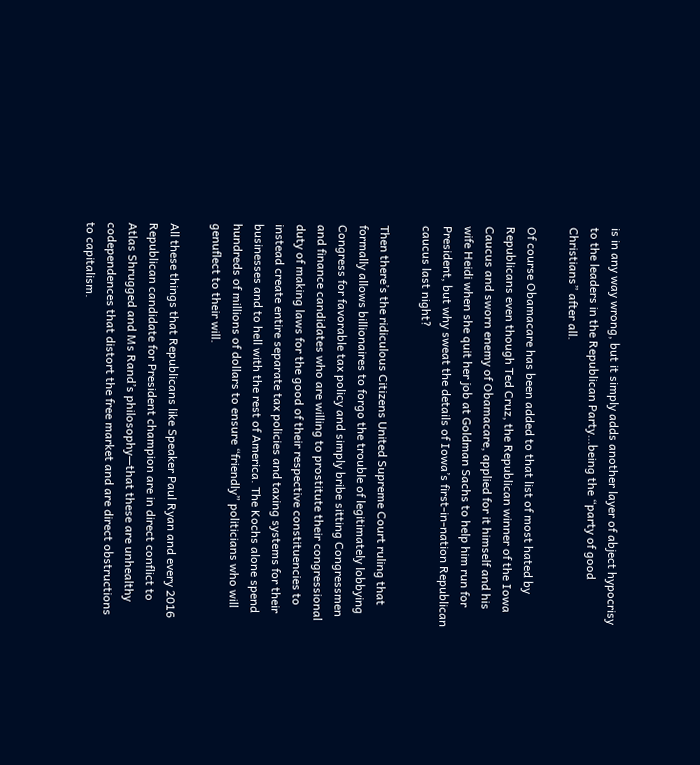is in any way wrong, but it simply adds another layer of abject hypocrisy to the leaders in the Republican Party…being the “party of good Christians” after all.

Of course Obamacare has been added to that list of most hated by Republicans even though Ted Cruz, the Republican winner of the Iowa Caucus and sworn enemy of Obamacare, applied for it himself and his wife Heidi when she quit her job at Goldman Sachs to help him run for President, but why sweat the details of Iowa’s first-in-nation Republican caucus last night?

Then there’s the ridiculous Citizens United Supreme Court ruling that formally allows billionaires to forgo the trouble of legitimately lobbying Congress for favorable tax policy and simply bribe sitting Congressmen and finance candidates who are willing to prostitute their congressional duty of making laws for the good of their respective constituencies to instead create entire separate tax policies and taxing systems for their businesses and to hell with the rest of America. The Kochs alone spend hundreds of millions of dollars to ensure “friendly” politicians who will genuflect to their will.

All these things that Republicans like Speaker Paul Ryan and every 2016 Republican candidate for President champion are in direct conflict to Atlas Shrugged and Ms Rand’s philosophy—that these are unhealthy codependences that distort the free market and are direct obstructions to capitalism.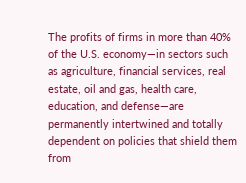The profits of firms in more than 40% of the U.S. economy—in sectors such as agriculture, financial services, real estate, oil and gas, health care, education, and defense—are permanently intertwined and totally dependent on policies that shield them from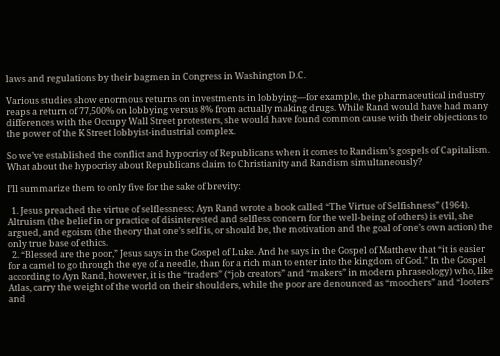laws and regulations by their bagmen in Congress in Washington D.C.

Various studies show enormous returns on investments in lobbying—for example, the pharmaceutical industry reaps a return of 77,500% on lobbying versus 8% from actually making drugs. While Rand would have had many differences with the Occupy Wall Street protesters, she would have found common cause with their objections to the power of the K Street lobbyist-industrial complex.

So we’ve established the conflict and hypocrisy of Republicans when it comes to Randism’s gospels of Capitalism. What about the hypocrisy about Republicans claim to Christianity and Randism simultaneously?

I’ll summarize them to only five for the sake of brevity:

  1. Jesus preached the virtue of selflessness; Ayn Rand wrote a book called “The Virtue of Selfishness” (1964). Altruism (the belief in or practice of disinterested and selfless concern for the well-being of others) is evil, she argued, and egoism (the theory that one’s self is, or should be, the motivation and the goal of one’s own action) the only true base of ethics.
  2. “Blessed are the poor,” Jesus says in the Gospel of Luke. And he says in the Gospel of Matthew that “it is easier for a camel to go through the eye of a needle, than for a rich man to enter into the kingdom of God.” In the Gospel according to Ayn Rand, however, it is the “traders” (“job creators” and “makers” in modern phraseology) who, like Atlas, carry the weight of the world on their shoulders, while the poor are denounced as “moochers” and “looters” and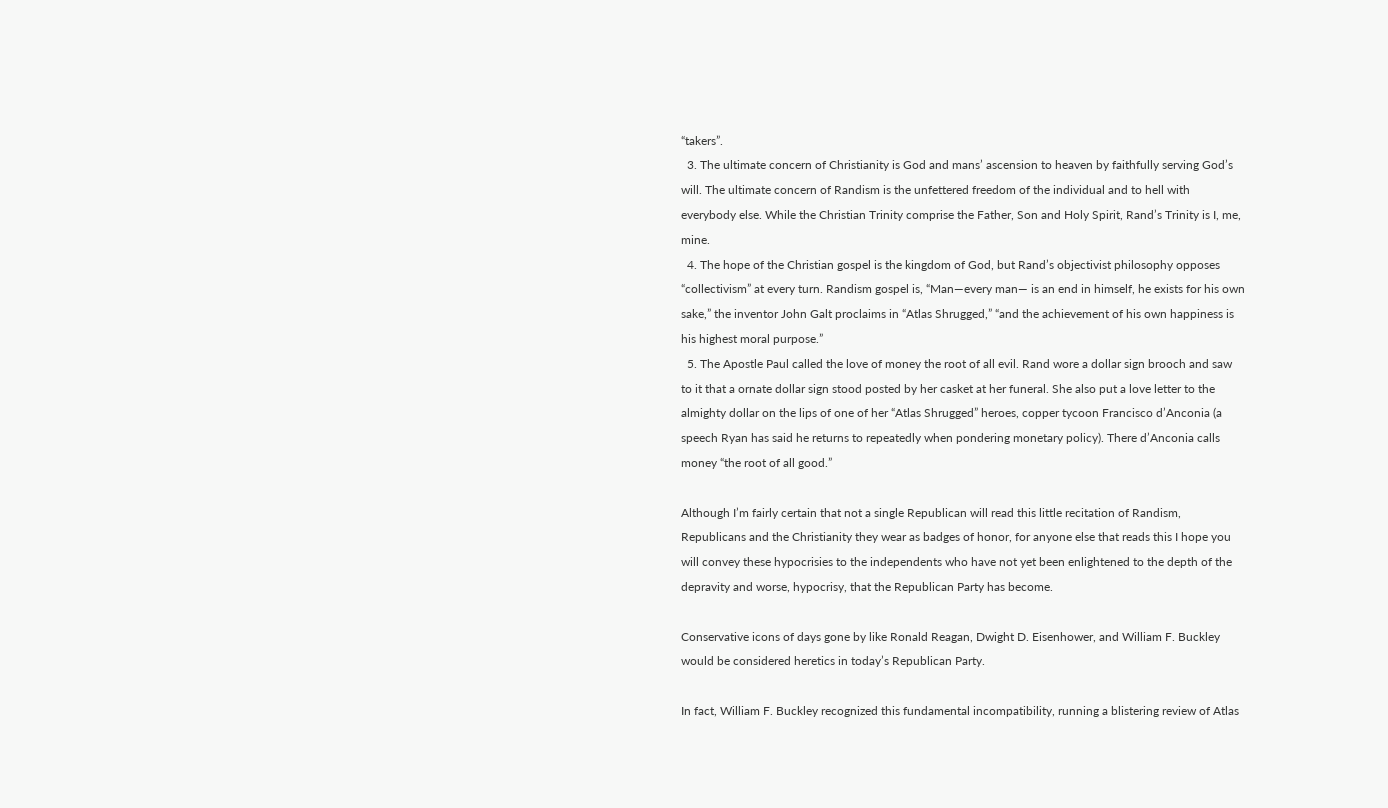“takers”.
  3. The ultimate concern of Christianity is God and mans’ ascension to heaven by faithfully serving God’s will. The ultimate concern of Randism is the unfettered freedom of the individual and to hell with everybody else. While the Christian Trinity comprise the Father, Son and Holy Spirit, Rand’s Trinity is I, me, mine.
  4. The hope of the Christian gospel is the kingdom of God, but Rand’s objectivist philosophy opposes “collectivism” at every turn. Randism gospel is, “Man—every man— is an end in himself, he exists for his own sake,” the inventor John Galt proclaims in “Atlas Shrugged,” “and the achievement of his own happiness is his highest moral purpose.”
  5. The Apostle Paul called the love of money the root of all evil. Rand wore a dollar sign brooch and saw to it that a ornate dollar sign stood posted by her casket at her funeral. She also put a love letter to the almighty dollar on the lips of one of her “Atlas Shrugged” heroes, copper tycoon Francisco d’Anconia (a speech Ryan has said he returns to repeatedly when pondering monetary policy). There d’Anconia calls money “the root of all good.”

Although I’m fairly certain that not a single Republican will read this little recitation of Randism, Republicans and the Christianity they wear as badges of honor, for anyone else that reads this I hope you will convey these hypocrisies to the independents who have not yet been enlightened to the depth of the depravity and worse, hypocrisy, that the Republican Party has become.

Conservative icons of days gone by like Ronald Reagan, Dwight D. Eisenhower, and William F. Buckley would be considered heretics in today’s Republican Party.

In fact, William F. Buckley recognized this fundamental incompatibility, running a blistering review of Atlas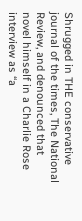Shrugged in THE conservative journal of the times, The National Review, and denounced that novel himself in a Charlie Rose interview as “a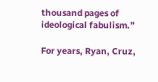thousand pages of ideological fabulism.”

For years, Ryan, Cruz,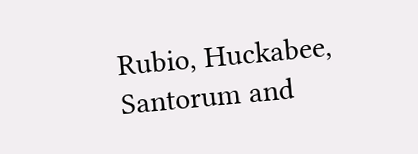Rubio, Huckabee, Santorum and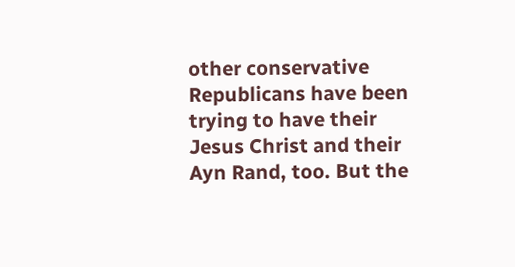other conservative Republicans have been trying to have their Jesus Christ and their Ayn Rand, too. But the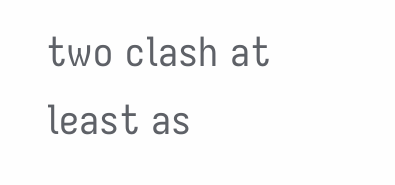two clash at least as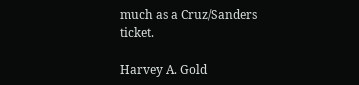much as a Cruz/Sanders ticket.

Harvey A. Gold